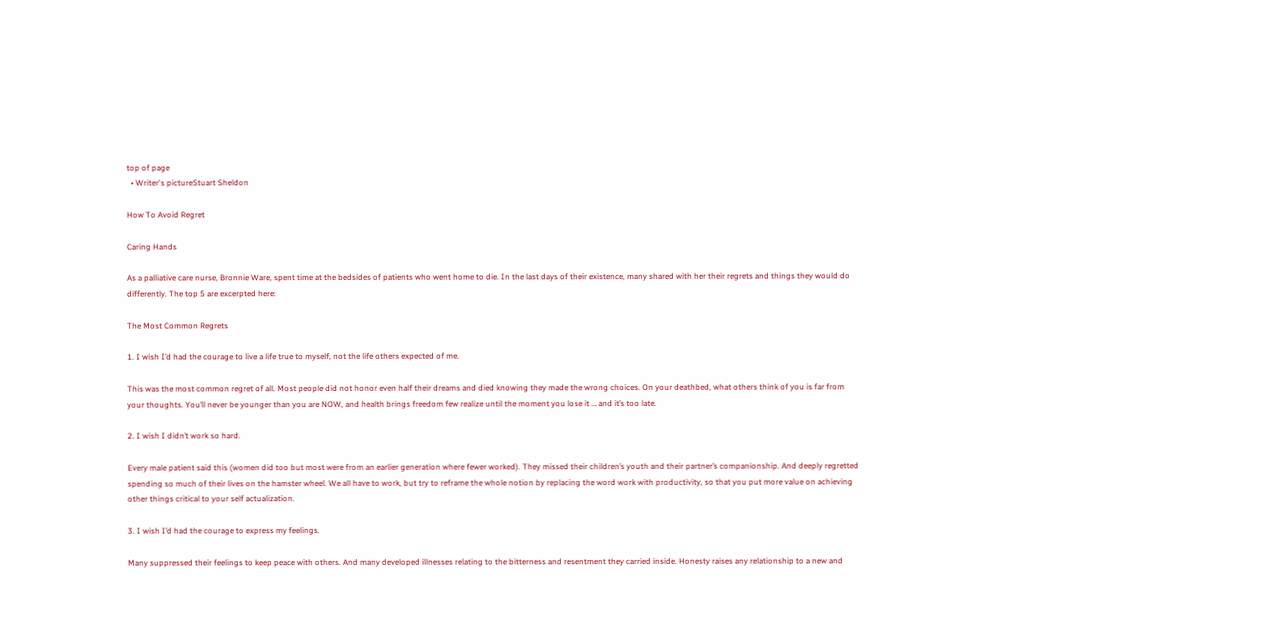top of page
  • Writer's pictureStuart Sheldon

How To Avoid Regret

Caring Hands

As a palliative care nurse, Bronnie Ware, spent time at the bedsides of patients who went home to die. In the last days of their existence, many shared with her their regrets and things they would do differently. The top 5 are excerpted here:

The Most Common Regrets

1. I wish I’d had the courage to live a life true to myself, not the life others expected of me.

This was the most common regret of all. Most people did not honor even half their dreams and died knowing they made the wrong choices. On your deathbed, what others think of you is far from your thoughts. You’ll never be younger than you are NOW, and health brings freedom few realize until the moment you lose it … and it’s too late.

2. I wish I didn’t work so hard.

Every male patient said this (women did too but most were from an earlier generation where fewer worked). They missed their children’s youth and their partner’s companionship. And deeply regretted spending so much of their lives on the hamster wheel. We all have to work, but try to reframe the whole notion by replacing the word work with productivity, so that you put more value on achieving other things critical to your self actualization.

3. I wish I’d had the courage to express my feelings.

Many suppressed their feelings to keep peace with others. And many developed illnesses relating to the bitterness and resentment they carried inside. Honesty raises any relationship to a new and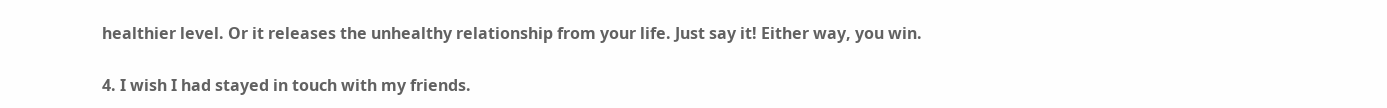healthier level. Or it releases the unhealthy relationship from your life. Just say it! Either way, you win.

4. I wish I had stayed in touch with my friends.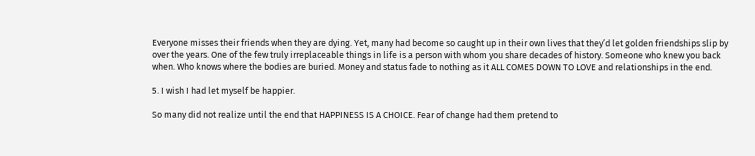Everyone misses their friends when they are dying. Yet, many had become so caught up in their own lives that they’d let golden friendships slip by over the years. One of the few truly irreplaceable things in life is a person with whom you share decades of history. Someone who knew you back when. Who knows where the bodies are buried. Money and status fade to nothing as it ALL COMES DOWN TO LOVE and relationships in the end.

5. I wish I had let myself be happier.

So many did not realize until the end that HAPPINESS IS A CHOICE. Fear of change had them pretend to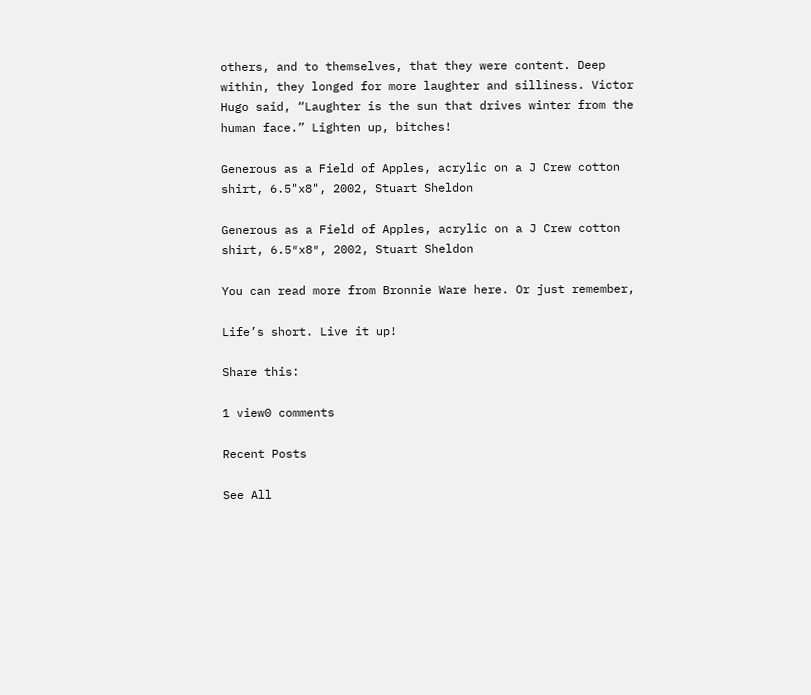others, and to themselves, that they were content. Deep within, they longed for more laughter and silliness. Victor Hugo said, “Laughter is the sun that drives winter from the human face.” Lighten up, bitches!

Generous as a Field of Apples, acrylic on a J Crew cotton shirt, 6.5"x8", 2002, Stuart Sheldon

Generous as a Field of Apples, acrylic on a J Crew cotton shirt, 6.5″x8″, 2002, Stuart Sheldon

You can read more from Bronnie Ware here. Or just remember,

Life’s short. Live it up!

Share this:

1 view0 comments

Recent Posts

See All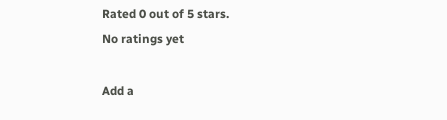Rated 0 out of 5 stars.
No ratings yet

Add a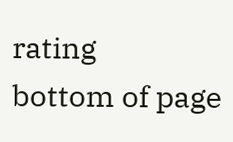rating
bottom of page